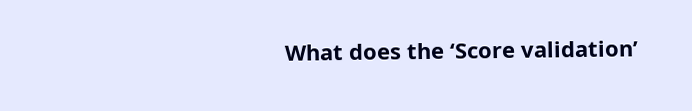What does the ‘Score validation’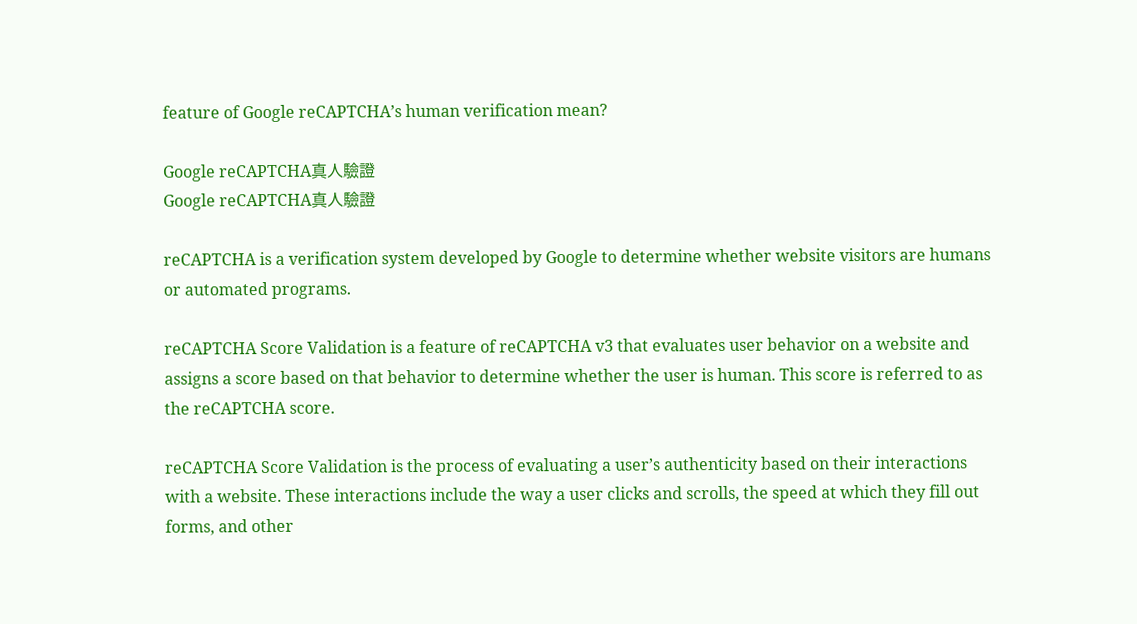feature of Google reCAPTCHA’s human verification mean?

Google reCAPTCHA真人驗證
Google reCAPTCHA真人驗證

reCAPTCHA is a verification system developed by Google to determine whether website visitors are humans or automated programs.

reCAPTCHA Score Validation is a feature of reCAPTCHA v3 that evaluates user behavior on a website and assigns a score based on that behavior to determine whether the user is human. This score is referred to as the reCAPTCHA score.

reCAPTCHA Score Validation is the process of evaluating a user’s authenticity based on their interactions with a website. These interactions include the way a user clicks and scrolls, the speed at which they fill out forms, and other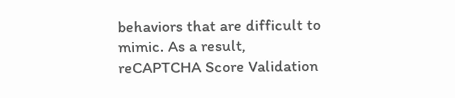behaviors that are difficult to mimic. As a result, reCAPTCHA Score Validation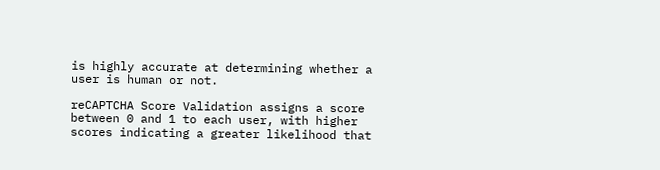is highly accurate at determining whether a user is human or not.

reCAPTCHA Score Validation assigns a score between 0 and 1 to each user, with higher scores indicating a greater likelihood that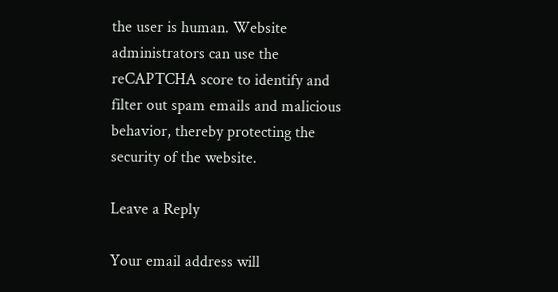the user is human. Website administrators can use the reCAPTCHA score to identify and filter out spam emails and malicious behavior, thereby protecting the security of the website.

Leave a Reply

Your email address will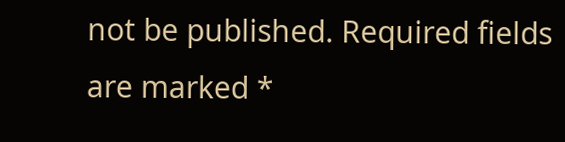not be published. Required fields are marked *